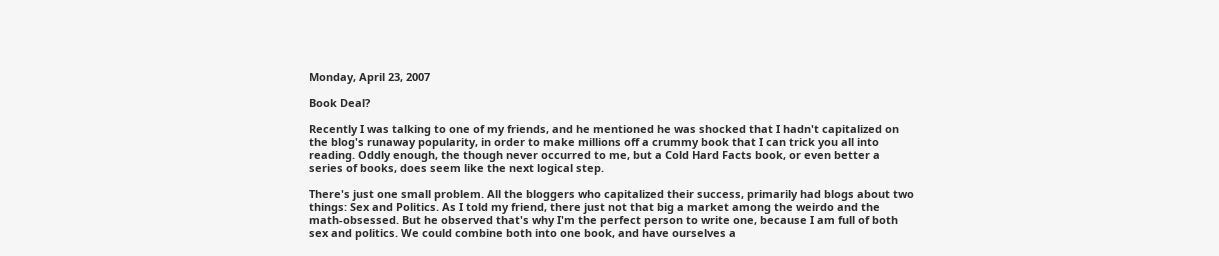Monday, April 23, 2007

Book Deal?

Recently I was talking to one of my friends, and he mentioned he was shocked that I hadn't capitalized on the blog's runaway popularity, in order to make millions off a crummy book that I can trick you all into reading. Oddly enough, the though never occurred to me, but a Cold Hard Facts book, or even better a series of books, does seem like the next logical step.

There's just one small problem. All the bloggers who capitalized their success, primarily had blogs about two things: Sex and Politics. As I told my friend, there just not that big a market among the weirdo and the math-obsessed. But he observed that's why I'm the perfect person to write one, because I am full of both sex and politics. We could combine both into one book, and have ourselves a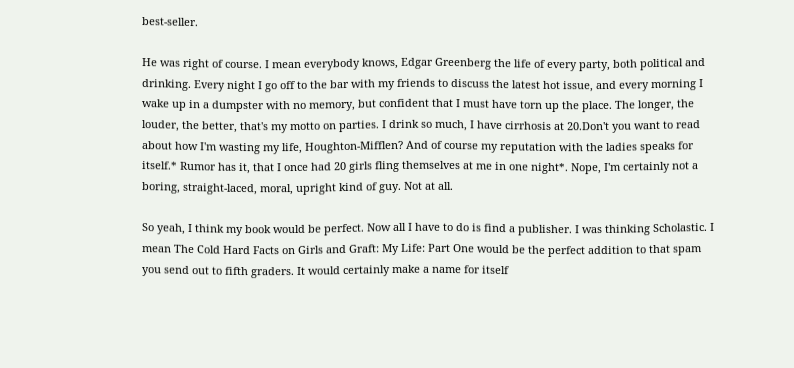best-seller.

He was right of course. I mean everybody knows, Edgar Greenberg the life of every party, both political and drinking. Every night I go off to the bar with my friends to discuss the latest hot issue, and every morning I wake up in a dumpster with no memory, but confident that I must have torn up the place. The longer, the louder, the better, that's my motto on parties. I drink so much, I have cirrhosis at 20.Don't you want to read about how I'm wasting my life, Houghton-Mifflen? And of course my reputation with the ladies speaks for itself.* Rumor has it, that I once had 20 girls fling themselves at me in one night*. Nope, I'm certainly not a boring, straight-laced, moral, upright kind of guy. Not at all.

So yeah, I think my book would be perfect. Now all I have to do is find a publisher. I was thinking Scholastic. I mean The Cold Hard Facts on Girls and Graft: My Life: Part One would be the perfect addition to that spam you send out to fifth graders. It would certainly make a name for itself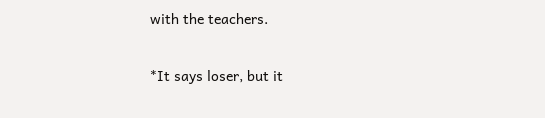with the teachers.

*It says loser, but it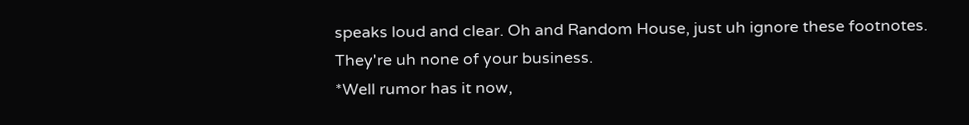speaks loud and clear. Oh and Random House, just uh ignore these footnotes. They're uh none of your business.
*Well rumor has it now,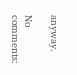anyway.

No comments: